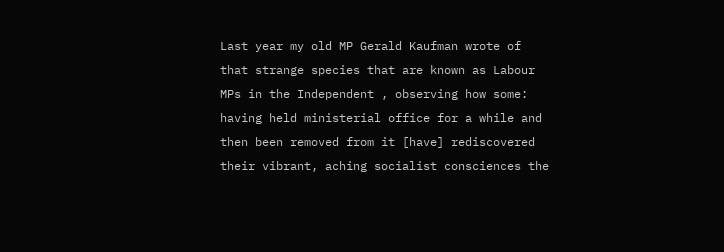Last year my old MP Gerald Kaufman wrote of that strange species that are known as Labour MPs in the Independent , observing how some:
having held ministerial office for a while and then been removed from it [have] rediscovered their vibrant, aching socialist consciences the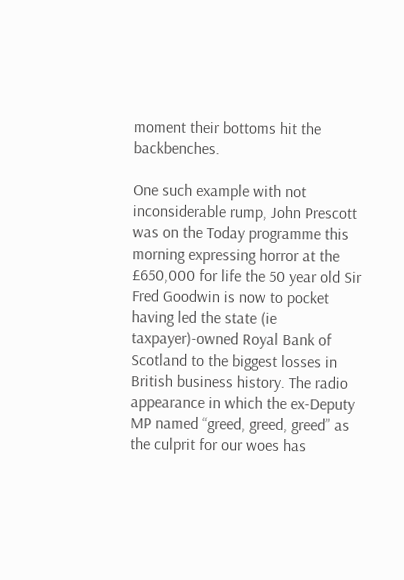moment their bottoms hit the backbenches.

One such example with not inconsiderable rump, John Prescott was on the Today programme this morning expressing horror at the £650,000 for life the 50 year old Sir Fred Goodwin is now to pocket having led the state (ie taxpayer)-owned Royal Bank of Scotland to the biggest losses in British business history. The radio appearance in which the ex-Deputy MP named “greed, greed, greed” as the culprit for our woes has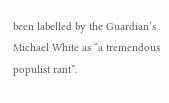been labelled by the Guardian’s Michael White as “a tremendous populist rant”.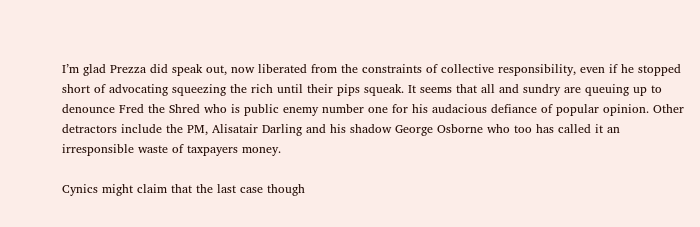I’m glad Prezza did speak out, now liberated from the constraints of collective responsibility, even if he stopped short of advocating squeezing the rich until their pips squeak. It seems that all and sundry are queuing up to denounce Fred the Shred who is public enemy number one for his audacious defiance of popular opinion. Other detractors include the PM, Alisatair Darling and his shadow George Osborne who too has called it an irresponsible waste of taxpayers money.

Cynics might claim that the last case though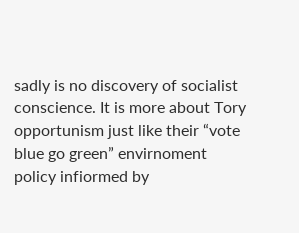sadly is no discovery of socialist conscience. It is more about Tory opportunism just like their “vote blue go green” envirnoment policy infiormed by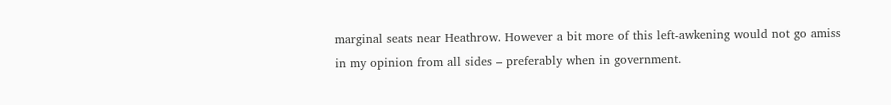marginal seats near Heathrow. However a bit more of this left-awkening would not go amiss in my opinion from all sides – preferably when in government.